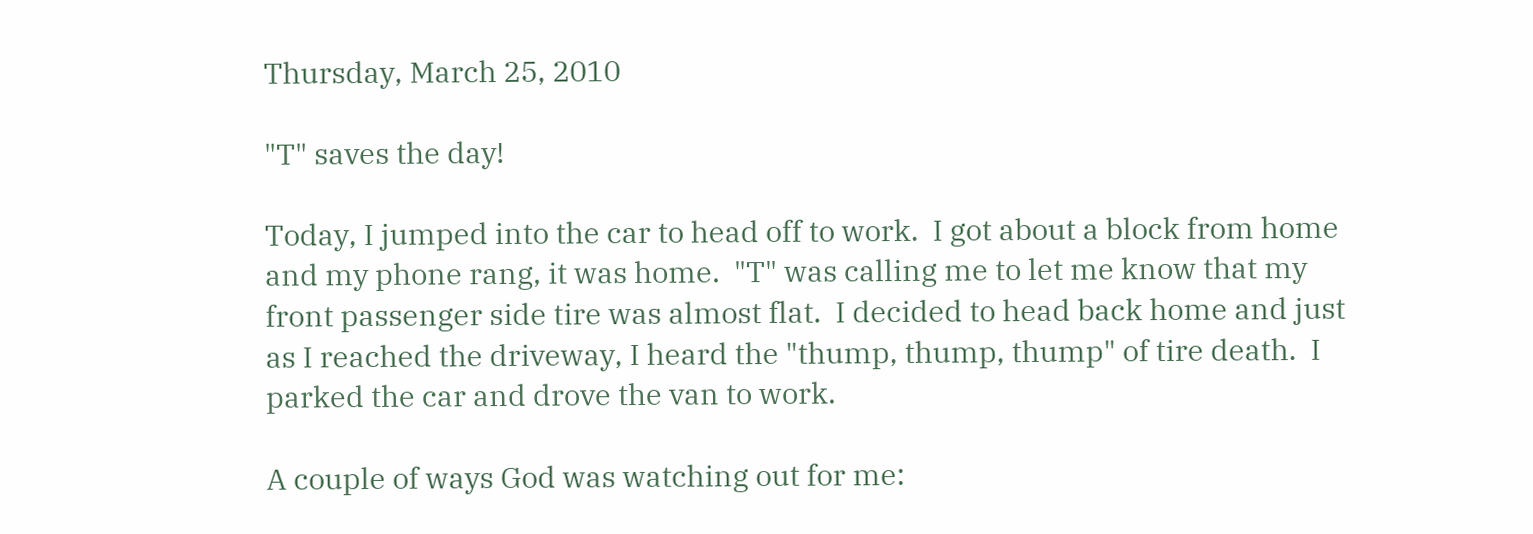Thursday, March 25, 2010

"T" saves the day!

Today, I jumped into the car to head off to work.  I got about a block from home and my phone rang, it was home.  "T" was calling me to let me know that my front passenger side tire was almost flat.  I decided to head back home and just as I reached the driveway, I heard the "thump, thump, thump" of tire death.  I parked the car and drove the van to work.

A couple of ways God was watching out for me: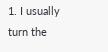1. I usually turn the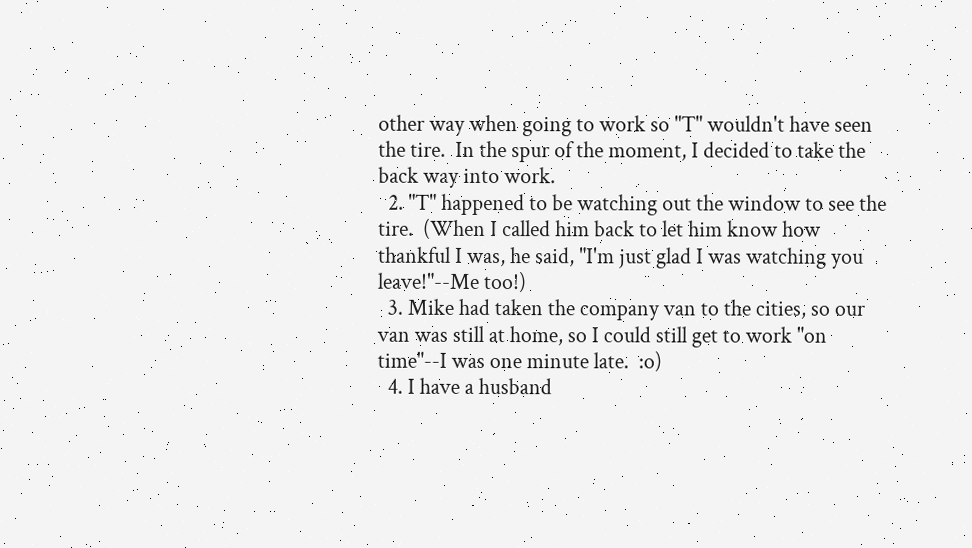other way when going to work so "T" wouldn't have seen the tire.  In the spur of the moment, I decided to take the back way into work.
  2. "T" happened to be watching out the window to see the tire.  (When I called him back to let him know how thankful I was, he said, "I'm just glad I was watching you leave!"--Me too!)
  3. Mike had taken the company van to the cities, so our van was still at home, so I could still get to work "on time"--I was one minute late.  :o)
  4. I have a husband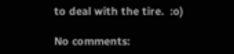to deal with the tire.  :o)

No comments: